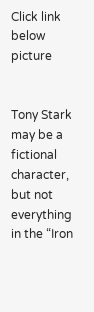Click link below picture


Tony Stark may be a fictional character, but not everything in the “Iron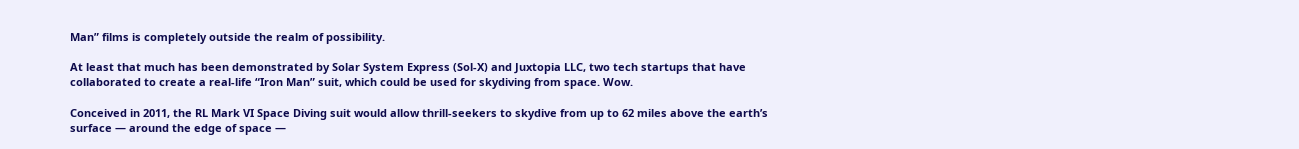Man” films is completely outside the realm of possibility.

At least that much has been demonstrated by Solar System Express (Sol-X) and Juxtopia LLC, two tech startups that have collaborated to create a real-life “Iron Man” suit, which could be used for skydiving from space. Wow.

Conceived in 2011, the RL Mark VI Space Diving suit would allow thrill-seekers to skydive from up to 62 miles above the earth’s surface — around the edge of space —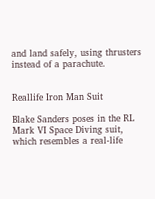and land safely, using thrusters instead of a parachute.


Reallife Iron Man Suit

Blake Sanders poses in the RL Mark VI Space Diving suit, which resembles a real-life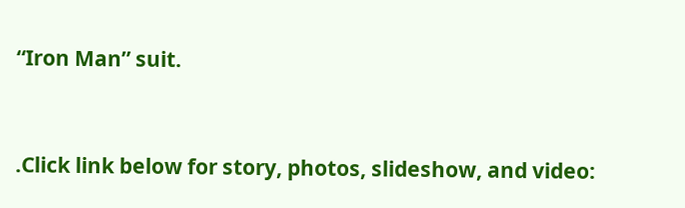“Iron Man” suit.


.Click link below for story, photos, slideshow, and video: